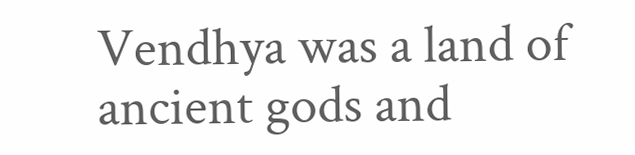Vendhya was a land of ancient gods and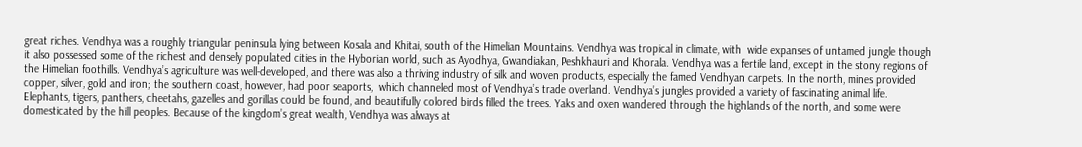great riches. Vendhya was a roughly triangular peninsula lying between Kosala and Khitai, south of the Himelian Mountains. Vendhya was tropical in climate, with  wide expanses of untamed jungle though it also possessed some of the richest and densely populated cities in the Hyborian world, such as Ayodhya, Gwandiakan, Peshkhauri and Khorala. Vendhya was a fertile land, except in the stony regions of the Himelian foothills. Vendhya’s agriculture was well-developed, and there was also a thriving industry of silk and woven products, especially the famed Vendhyan carpets. In the north, mines provided copper, silver, gold and iron; the southern coast, however, had poor seaports,  which channeled most of Vendhya’s trade overland. Vendhya’s jungles provided a variety of fascinating animal life. Elephants, tigers, panthers, cheetahs, gazelles and gorillas could be found, and beautifully colored birds filled the trees. Yaks and oxen wandered through the highlands of the north, and some were domesticated by the hill peoples. Because of the kingdom’s great wealth, Vendhya was always at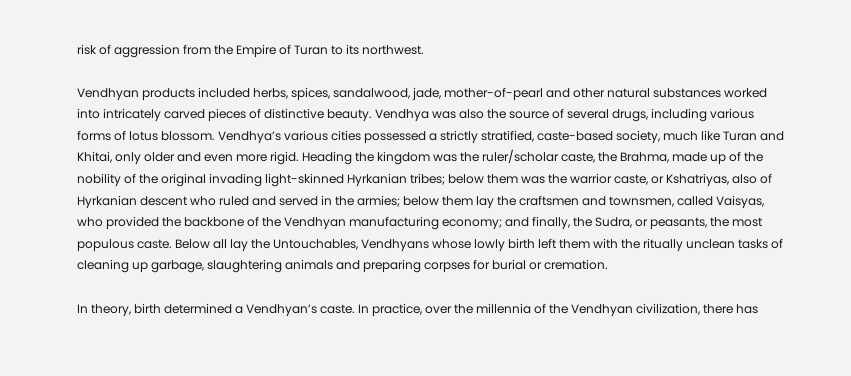risk of aggression from the Empire of Turan to its northwest.

Vendhyan products included herbs, spices, sandalwood, jade, mother-of-pearl and other natural substances worked into intricately carved pieces of distinctive beauty. Vendhya was also the source of several drugs, including various forms of lotus blossom. Vendhya’s various cities possessed a strictly stratified, caste-based society, much like Turan and Khitai, only older and even more rigid. Heading the kingdom was the ruler/scholar caste, the Brahma, made up of the nobility of the original invading light-skinned Hyrkanian tribes; below them was the warrior caste, or Kshatriyas, also of Hyrkanian descent who ruled and served in the armies; below them lay the craftsmen and townsmen, called Vaisyas, who provided the backbone of the Vendhyan manufacturing economy; and finally, the Sudra, or peasants, the most populous caste. Below all lay the Untouchables, Vendhyans whose lowly birth left them with the ritually unclean tasks of cleaning up garbage, slaughtering animals and preparing corpses for burial or cremation.

In theory, birth determined a Vendhyan’s caste. In practice, over the millennia of the Vendhyan civilization, there has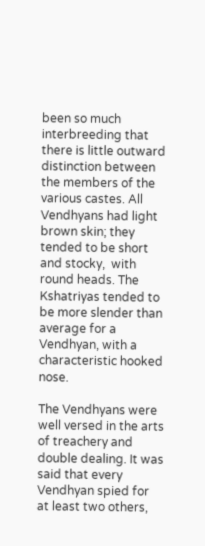been so much interbreeding that there is little outward distinction between the members of the various castes. All Vendhyans had light brown skin; they tended to be short and stocky,  with round heads. The Kshatriyas tended to be more slender than average for a Vendhyan, with a characteristic hooked nose.

The Vendhyans were well versed in the arts of treachery and double dealing. It was said that every  Vendhyan spied for at least two others,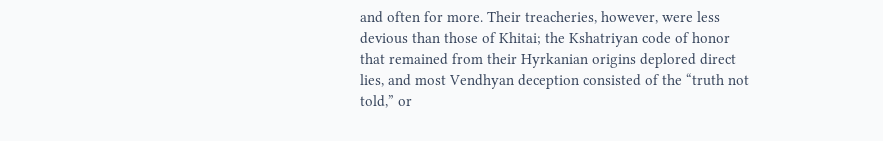and often for more. Their treacheries, however, were less devious than those of Khitai; the Kshatriyan code of honor that remained from their Hyrkanian origins deplored direct lies, and most Vendhyan deception consisted of the “truth not told,” or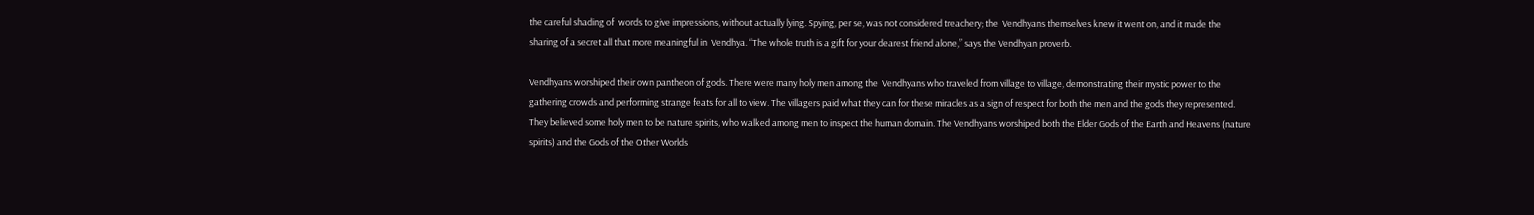the careful shading of  words to give impressions, without actually lying. Spying, per se, was not considered treachery; the  Vendhyans themselves knew it went on, and it made the sharing of a secret all that more meaningful in  Vendhya. “The whole truth is a gift for your dearest friend alone,” says the Vendhyan proverb.

Vendhyans worshiped their own pantheon of gods. There were many holy men among the  Vendhyans who traveled from village to village, demonstrating their mystic power to the gathering crowds and performing strange feats for all to view. The villagers paid what they can for these miracles as a sign of respect for both the men and the gods they represented. They believed some holy men to be nature spirits, who walked among men to inspect the human domain. The Vendhyans worshiped both the Elder Gods of the Earth and Heavens (nature spirits) and the Gods of the Other Worlds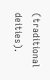(traditional deities).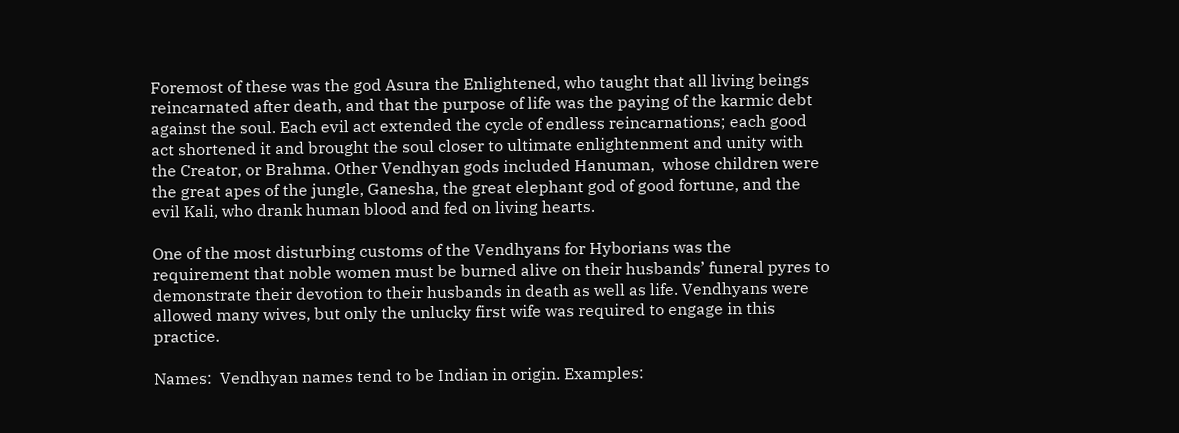Foremost of these was the god Asura the Enlightened, who taught that all living beings reincarnated after death, and that the purpose of life was the paying of the karmic debt against the soul. Each evil act extended the cycle of endless reincarnations; each good act shortened it and brought the soul closer to ultimate enlightenment and unity with the Creator, or Brahma. Other Vendhyan gods included Hanuman,  whose children were the great apes of the jungle, Ganesha, the great elephant god of good fortune, and the evil Kali, who drank human blood and fed on living hearts.

One of the most disturbing customs of the Vendhyans for Hyborians was the requirement that noble women must be burned alive on their husbands’ funeral pyres to demonstrate their devotion to their husbands in death as well as life. Vendhyans were allowed many wives, but only the unlucky first wife was required to engage in this practice.

Names:  Vendhyan names tend to be Indian in origin. Examples: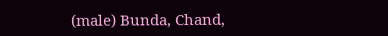(male) Bunda, Chand,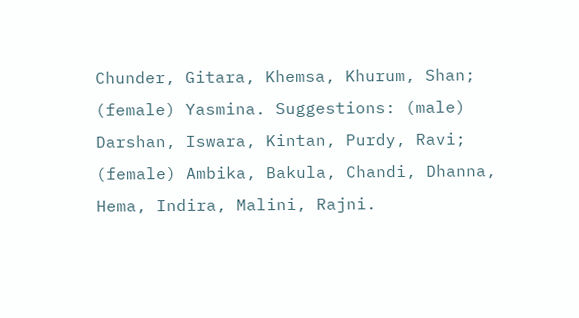Chunder, Gitara, Khemsa, Khurum, Shan; (female) Yasmina. Suggestions: (male) Darshan, Iswara, Kintan, Purdy, Ravi; (female) Ambika, Bakula, Chandi, Dhanna, Hema, Indira, Malini, Rajni.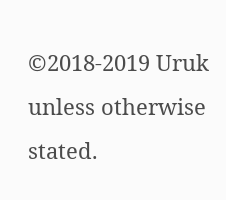©2018-2019 Uruk unless otherwise stated.